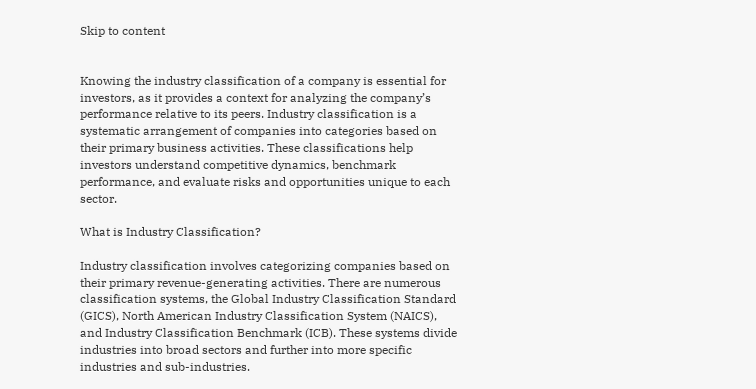Skip to content


Knowing the industry classification of a company is essential for investors, as it provides a context for analyzing the company’s performance relative to its peers. Industry classification is a systematic arrangement of companies into categories based on their primary business activities. These classifications help investors understand competitive dynamics, benchmark performance, and evaluate risks and opportunities unique to each sector.

What is Industry Classification?

Industry classification involves categorizing companies based on their primary revenue-generating activities. There are numerous classification systems, the Global Industry Classification Standard (GICS), North American Industry Classification System (NAICS), and Industry Classification Benchmark (ICB). These systems divide industries into broad sectors and further into more specific industries and sub-industries.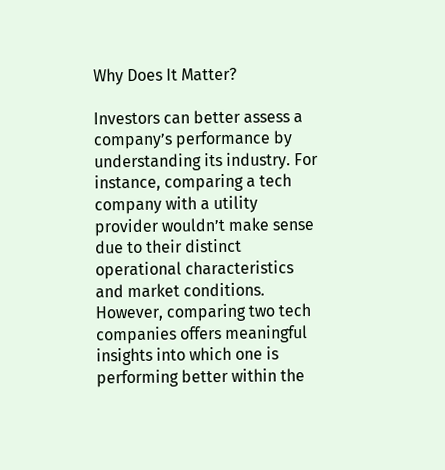Why Does It Matter?

Investors can better assess a company’s performance by understanding its industry. For instance, comparing a tech company with a utility provider wouldn’t make sense due to their distinct operational characteristics and market conditions. However, comparing two tech companies offers meaningful insights into which one is performing better within the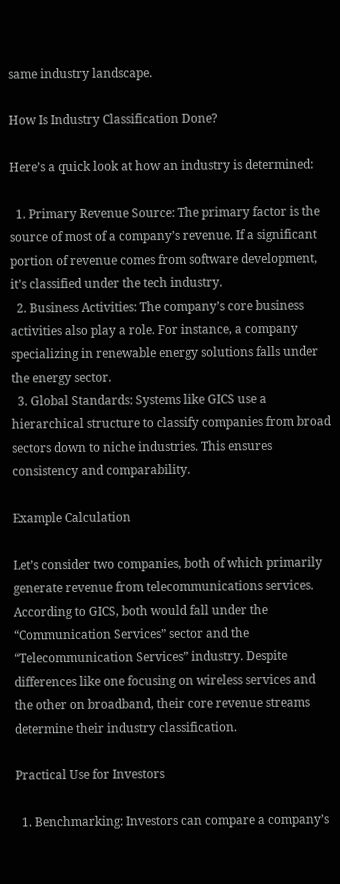same industry landscape.

How Is Industry Classification Done?

Here’s a quick look at how an industry is determined:

  1. Primary Revenue Source: The primary factor is the source of most of a company’s revenue. If a significant portion of revenue comes from software development, it’s classified under the tech industry.
  2. Business Activities: The company’s core business activities also play a role. For instance, a company specializing in renewable energy solutions falls under the energy sector.
  3. Global Standards: Systems like GICS use a hierarchical structure to classify companies from broad sectors down to niche industries. This ensures consistency and comparability.

Example Calculation

Let’s consider two companies, both of which primarily generate revenue from telecommunications services. According to GICS, both would fall under the “Communication Services” sector and the “Telecommunication Services” industry. Despite differences like one focusing on wireless services and the other on broadband, their core revenue streams determine their industry classification.

Practical Use for Investors

  1. Benchmarking: Investors can compare a company’s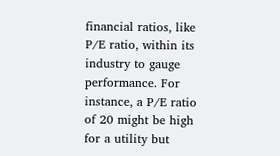financial ratios, like P/E ratio, within its industry to gauge performance. For instance, a P/E ratio of 20 might be high for a utility but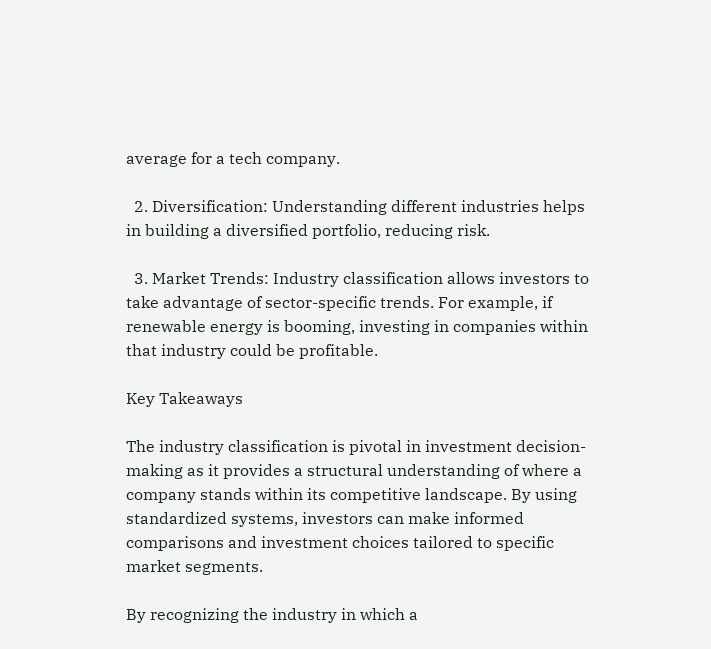average for a tech company.

  2. Diversification: Understanding different industries helps in building a diversified portfolio, reducing risk.

  3. Market Trends: Industry classification allows investors to take advantage of sector-specific trends. For example, if renewable energy is booming, investing in companies within that industry could be profitable.

Key Takeaways

The industry classification is pivotal in investment decision-making as it provides a structural understanding of where a company stands within its competitive landscape. By using standardized systems, investors can make informed comparisons and investment choices tailored to specific market segments.

By recognizing the industry in which a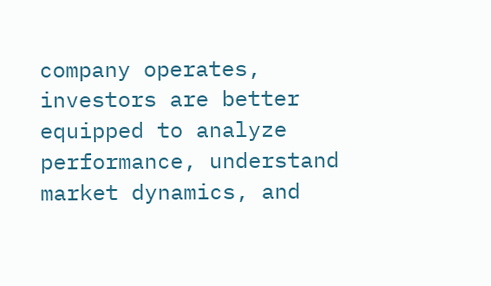company operates, investors are better equipped to analyze performance, understand market dynamics, and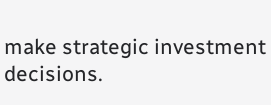make strategic investment decisions.